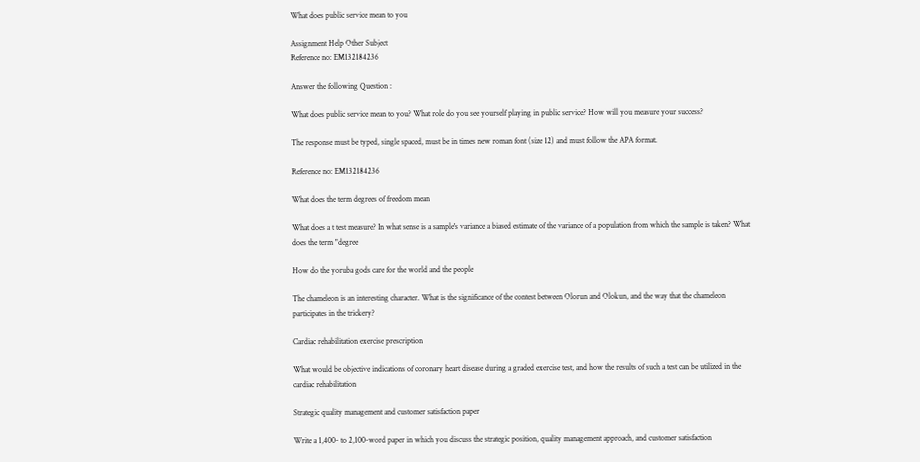What does public service mean to you

Assignment Help Other Subject
Reference no: EM132184236

Answer the following Question :

What does public service mean to you? What role do you see yourself playing in public service? How will you measure your success?

The response must be typed, single spaced, must be in times new roman font (size 12) and must follow the APA format.

Reference no: EM132184236

What does the term degrees of freedom mean

What does a t test measure? In what sense is a sample's variance a biased estimate of the variance of a population from which the sample is taken? What does the term "degree

How do the yoruba gods care for the world and the people

The chameleon is an interesting character. What is the significance of the contest between Olorun and Olokun, and the way that the chameleon participates in the trickery?

Cardiac rehabilitation exercise prescription

What would be objective indications of coronary heart disease during a graded exercise test, and how the results of such a test can be utilized in the cardiac rehabilitation

Strategic quality management and customer satisfaction paper

Write a 1,400- to 2,100-word paper in which you discuss the strategic position, quality management approach, and customer satisfaction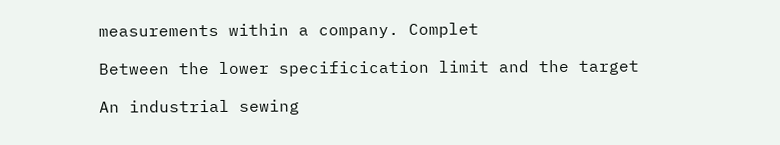measurements within a company. Complet

Between the lower specificication limit and the target

An industrial sewing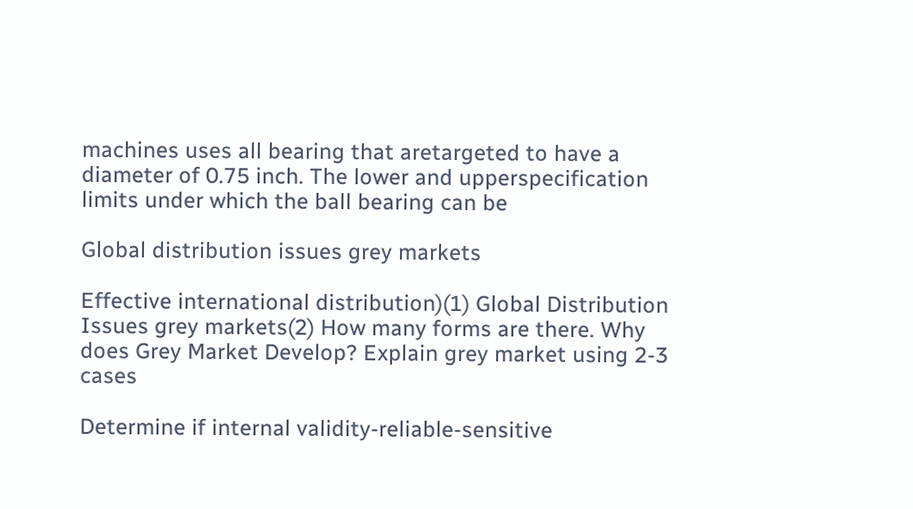machines uses all bearing that aretargeted to have a diameter of 0.75 inch. The lower and upperspecification limits under which the ball bearing can be

Global distribution issues grey markets

Effective international distribution)(1) Global Distribution Issues grey markets(2) How many forms are there. Why does Grey Market Develop? Explain grey market using 2-3 cases

Determine if internal validity-reliable-sensitive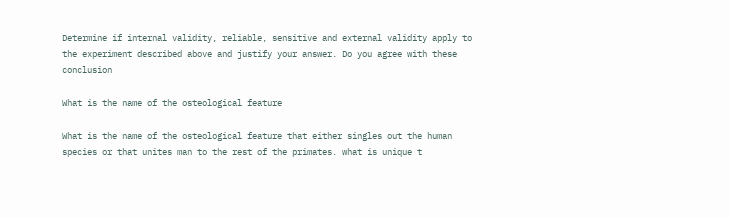Determine if internal validity, reliable, sensitive and external validity apply to the experiment described above and justify your answer. Do you agree with these conclusion

What is the name of the osteological feature

What is the name of the osteological feature that either singles out the human species or that unites man to the rest of the primates. what is unique t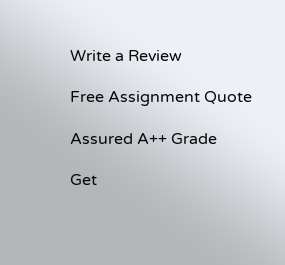Write a Review

Free Assignment Quote

Assured A++ Grade

Get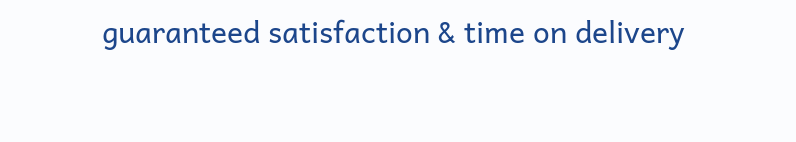guaranteed satisfaction & time on delivery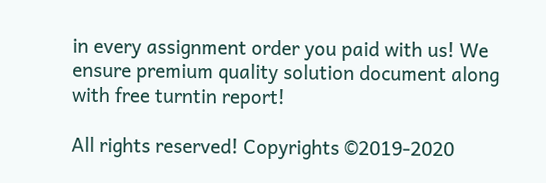in every assignment order you paid with us! We ensure premium quality solution document along with free turntin report!

All rights reserved! Copyrights ©2019-2020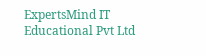ExpertsMind IT Educational Pvt Ltd